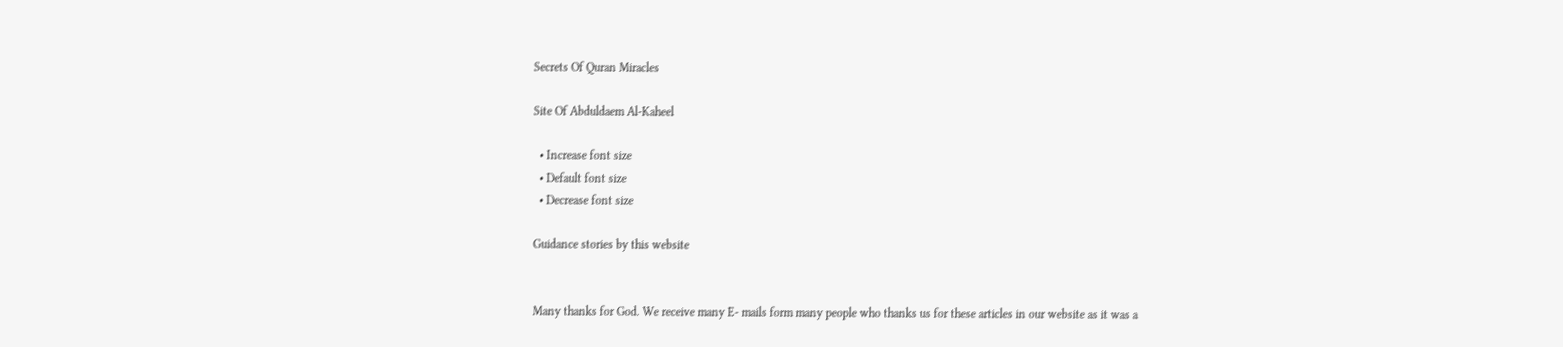Secrets Of Quran Miracles

Site Of Abduldaem Al-Kaheel

  • Increase font size
  • Default font size
  • Decrease font size

Guidance stories by this website


Many thanks for God. We receive many E- mails form many people who thanks us for these articles in our website as it was a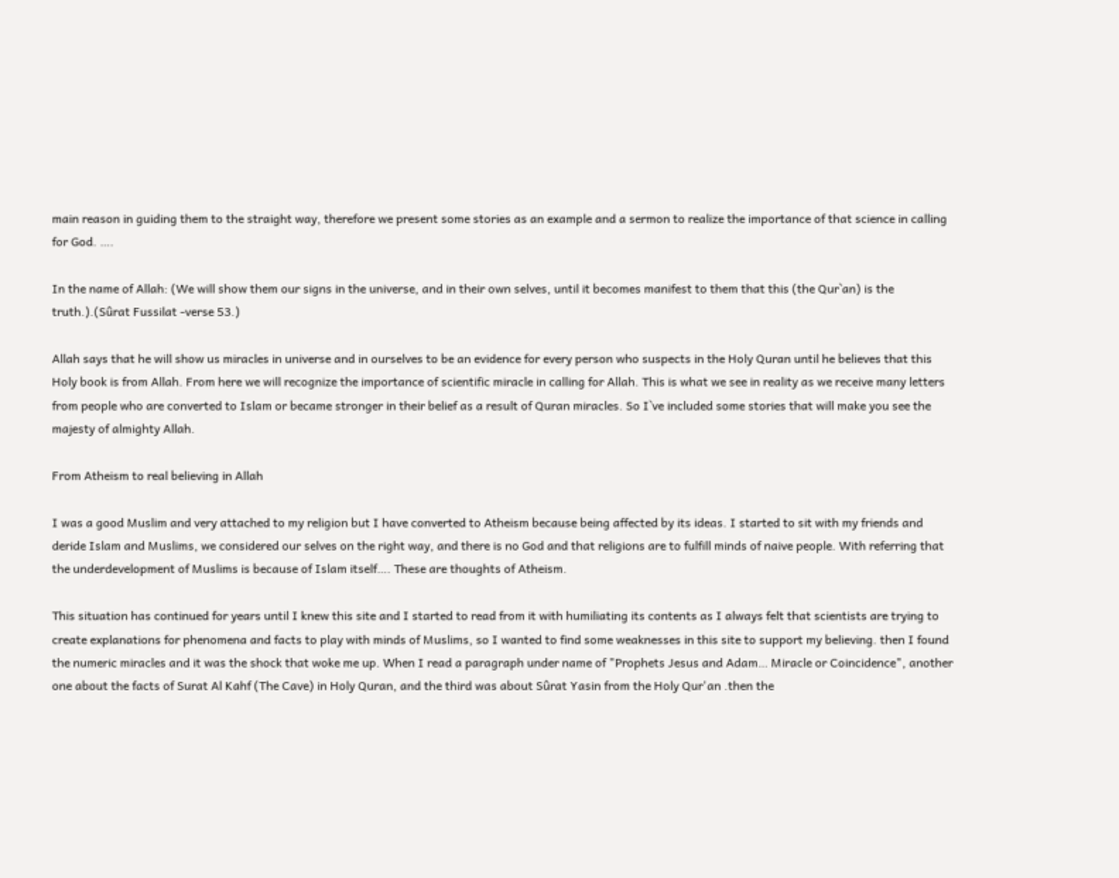main reason in guiding them to the straight way, therefore we present some stories as an example and a sermon to realize the importance of that science in calling for God. ….

In the name of Allah: (We will show them our signs in the universe, and in their own selves, until it becomes manifest to them that this (the Qur`an) is the truth.).(Sûrat Fussilat -verse 53.)

Allah says that he will show us miracles in universe and in ourselves to be an evidence for every person who suspects in the Holy Quran until he believes that this Holy book is from Allah. From here we will recognize the importance of scientific miracle in calling for Allah. This is what we see in reality as we receive many letters from people who are converted to Islam or became stronger in their belief as a result of Quran miracles. So I`ve included some stories that will make you see the majesty of almighty Allah.

From Atheism to real believing in Allah

I was a good Muslim and very attached to my religion but I have converted to Atheism because being affected by its ideas. I started to sit with my friends and deride Islam and Muslims, we considered our selves on the right way, and there is no God and that religions are to fulfill minds of naive people. With referring that the underdevelopment of Muslims is because of Islam itself…. These are thoughts of Atheism.

This situation has continued for years until I knew this site and I started to read from it with humiliating its contents as I always felt that scientists are trying to create explanations for phenomena and facts to play with minds of Muslims, so I wanted to find some weaknesses in this site to support my believing. then I found the numeric miracles and it was the shock that woke me up. When I read a paragraph under name of "Prophets Jesus and Adam… Miracle or Coincidence", another one about the facts of Surat Al Kahf (The Cave) in Holy Quran, and the third was about Sûrat Yasin from the Holy Qur'an .then the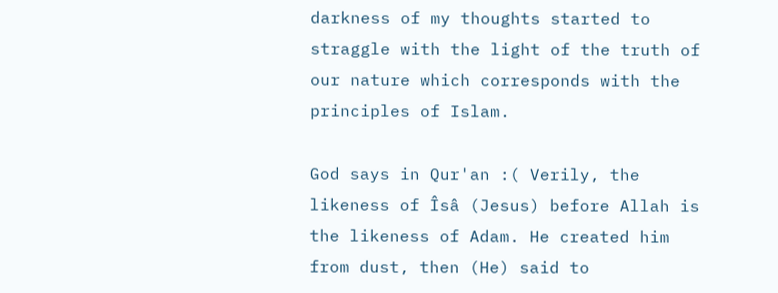darkness of my thoughts started to straggle with the light of the truth of our nature which corresponds with the principles of Islam.

God says in Qur'an :( Verily, the likeness of Îsâ (Jesus) before Allah is the likeness of Adam. He created him from dust, then (He) said to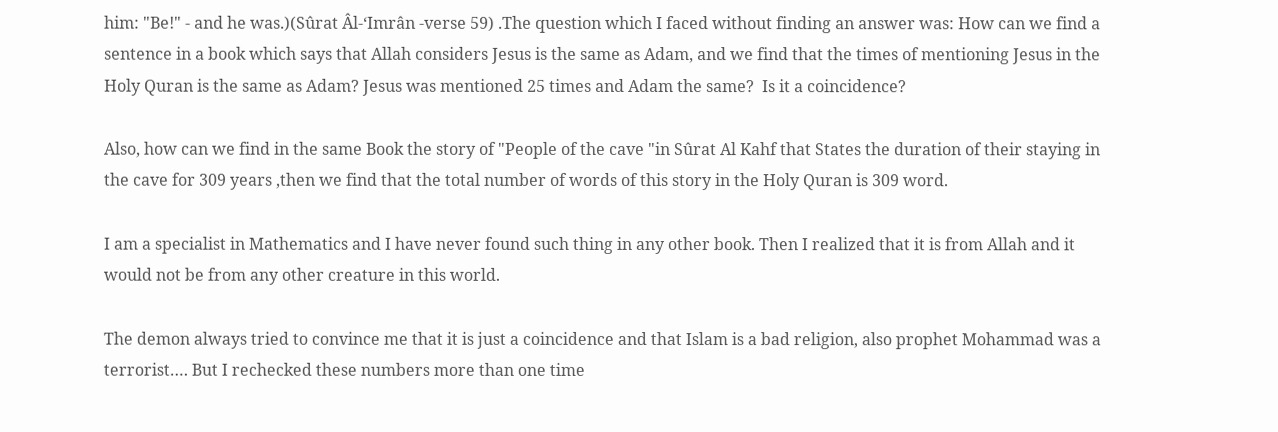him: "Be!" - and he was.)(Sûrat Âl-‘Imrân -verse 59) .The question which I faced without finding an answer was: How can we find a sentence in a book which says that Allah considers Jesus is the same as Adam, and we find that the times of mentioning Jesus in the Holy Quran is the same as Adam? Jesus was mentioned 25 times and Adam the same?  Is it a coincidence?

Also, how can we find in the same Book the story of "People of the cave "in Sûrat Al Kahf that States the duration of their staying in the cave for 309 years ,then we find that the total number of words of this story in the Holy Quran is 309 word.

I am a specialist in Mathematics and I have never found such thing in any other book. Then I realized that it is from Allah and it would not be from any other creature in this world.

The demon always tried to convince me that it is just a coincidence and that Islam is a bad religion, also prophet Mohammad was a terrorist…. But I rechecked these numbers more than one time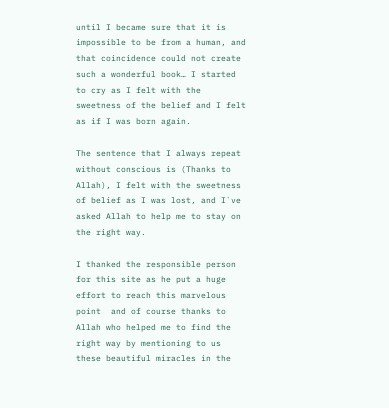until I became sure that it is impossible to be from a human, and that coincidence could not create such a wonderful book… I started to cry as I felt with the sweetness of the belief and I felt as if I was born again.

The sentence that I always repeat without conscious is (Thanks to Allah), I felt with the sweetness of belief as I was lost, and I`ve asked Allah to help me to stay on the right way.

I thanked the responsible person for this site as he put a huge effort to reach this marvelous point  and of course thanks to Allah who helped me to find the right way by mentioning to us these beautiful miracles in the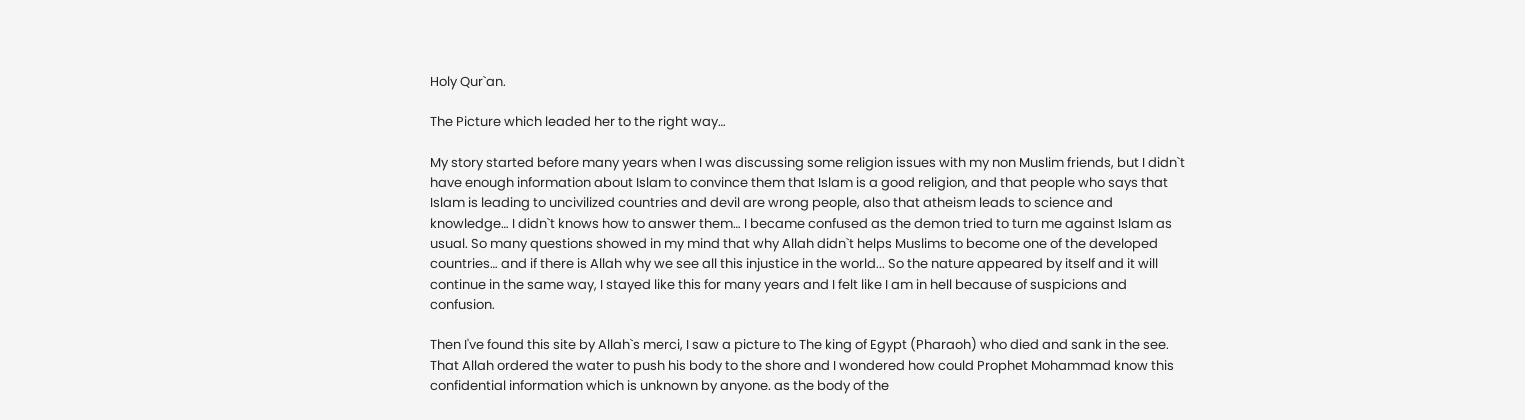Holy Qur`an.

The Picture which leaded her to the right way…

My story started before many years when I was discussing some religion issues with my non Muslim friends, but I didn`t have enough information about Islam to convince them that Islam is a good religion, and that people who says that Islam is leading to uncivilized countries and devil are wrong people, also that atheism leads to science and knowledge… I didn`t knows how to answer them… I became confused as the demon tried to turn me against Islam as usual. So many questions showed in my mind that why Allah didn`t helps Muslims to become one of the developed countries… and if there is Allah why we see all this injustice in the world... So the nature appeared by itself and it will continue in the same way, I stayed like this for many years and I felt like I am in hell because of suspicions and confusion.

Then I've found this site by Allah`s merci, I saw a picture to The king of Egypt (Pharaoh) who died and sank in the see. That Allah ordered the water to push his body to the shore and I wondered how could Prophet Mohammad know this confidential information which is unknown by anyone. as the body of the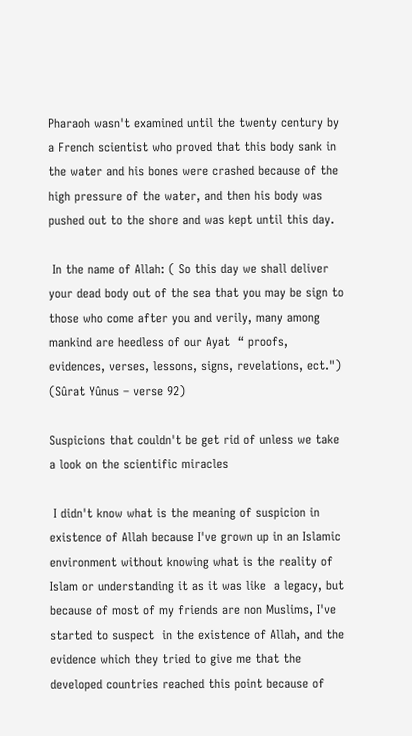Pharaoh wasn't examined until the twenty century by a French scientist who proved that this body sank in the water and his bones were crashed because of the high pressure of the water, and then his body was pushed out to the shore and was kept until this day.

 In the name of Allah: ( So this day we shall deliver your dead body out of the sea that you may be sign to those who come after you and verily, many among mankind are heedless of our Ayat  “ proofs, evidences, verses, lessons, signs, revelations, ect.") (Sûrat Yûnus – verse 92)

Suspicions that couldn't be get rid of unless we take a look on the scientific miracles

 I didn't know what is the meaning of suspicion in existence of Allah because I've grown up in an Islamic environment without knowing what is the reality of Islam or understanding it as it was like  a legacy, but because of most of my friends are non Muslims, I've started to suspect  in the existence of Allah, and the evidence which they tried to give me that the developed countries reached this point because of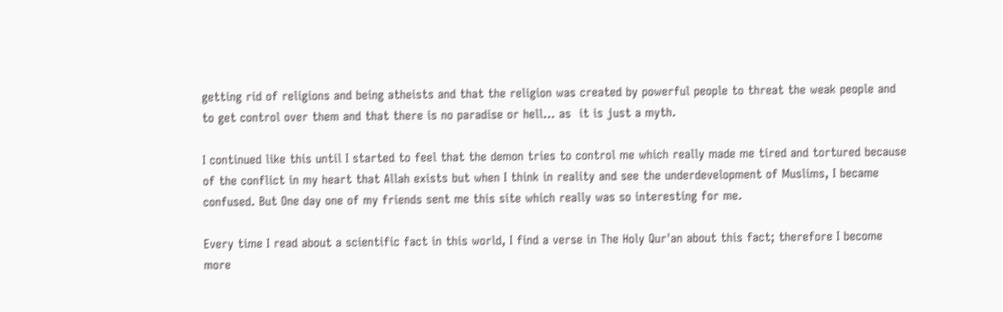getting rid of religions and being atheists and that the religion was created by powerful people to threat the weak people and to get control over them and that there is no paradise or hell… as  it is just a myth.

I continued like this until I started to feel that the demon tries to control me which really made me tired and tortured because of the conflict in my heart that Allah exists but when I think in reality and see the underdevelopment of Muslims, I became confused. But One day one of my friends sent me this site which really was so interesting for me.

Every time I read about a scientific fact in this world, I find a verse in The Holy Qur'an about this fact; therefore I become more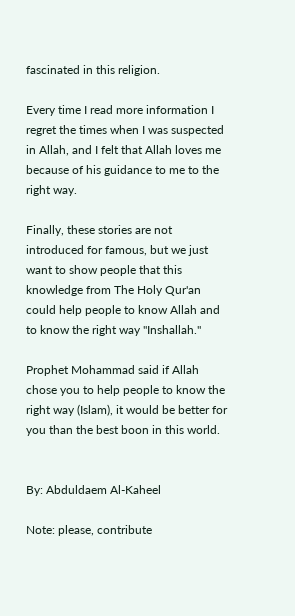fascinated in this religion.

Every time I read more information I regret the times when I was suspected in Allah, and I felt that Allah loves me because of his guidance to me to the right way.

Finally, these stories are not introduced for famous, but we just want to show people that this knowledge from The Holy Qur'an could help people to know Allah and to know the right way "Inshallah."

Prophet Mohammad said if Allah chose you to help people to know the right way (Islam), it would be better for you than the best boon in this world.


By: Abduldaem Al-Kaheel

Note: please, contribute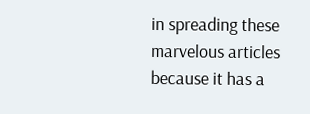in spreading these marvelous articles because it has a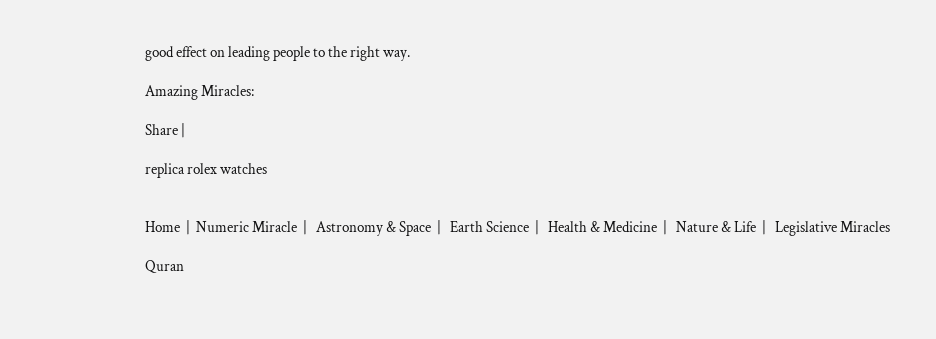good effect on leading people to the right way.

Amazing Miracles:

Share |

replica rolex watches


Home  |  Numeric Miracle  |   Astronomy & Space  |   Earth Science  |   Health & Medicine  |   Nature & Life  |   Legislative Miracles

Quran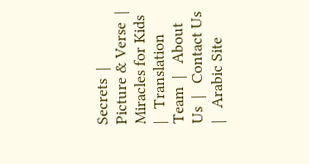Secrets  |   Picture & Verse  |   Miracles for Kids  |   Translation Team  |   About Us  |   Contact Us  |   Arabic Site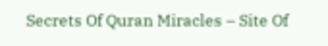Secrets Of Quran Miracles – Site Of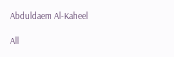Abduldaem Al-Kaheel

All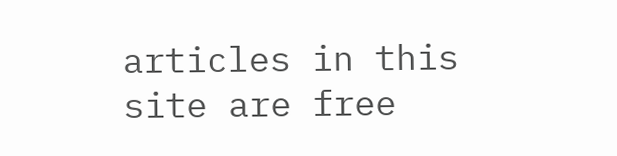articles in this site are free